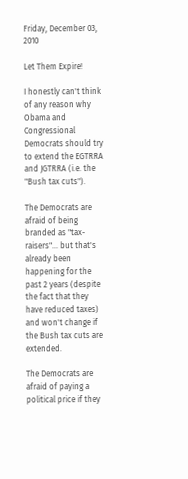Friday, December 03, 2010

Let Them Expire!

I honestly can't think of any reason why Obama and Congressional Democrats should try to extend the EGTRRA and JGTRRA (i.e. the "Bush tax cuts").

The Democrats are afraid of being branded as "tax-raisers"... but that's already been happening for the past 2 years (despite the fact that they have reduced taxes) and won't change if the Bush tax cuts are extended.

The Democrats are afraid of paying a political price if they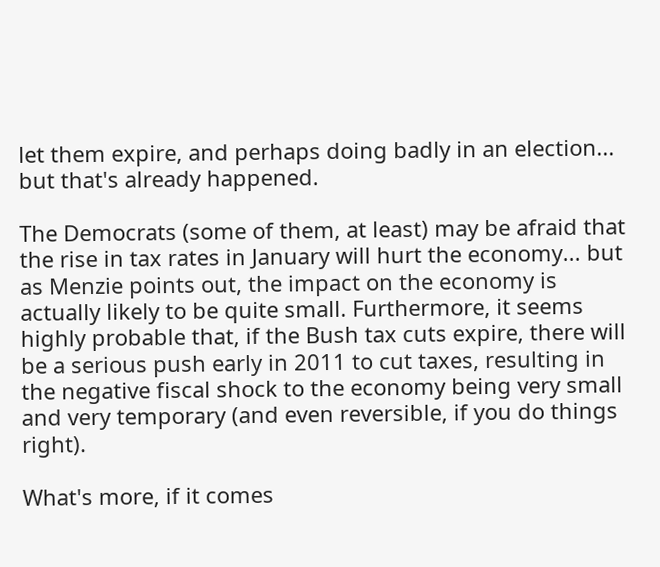let them expire, and perhaps doing badly in an election... but that's already happened.

The Democrats (some of them, at least) may be afraid that the rise in tax rates in January will hurt the economy... but as Menzie points out, the impact on the economy is actually likely to be quite small. Furthermore, it seems highly probable that, if the Bush tax cuts expire, there will be a serious push early in 2011 to cut taxes, resulting in the negative fiscal shock to the economy being very small and very temporary (and even reversible, if you do things right).

What's more, if it comes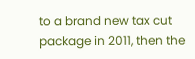to a brand new tax cut package in 2011, then the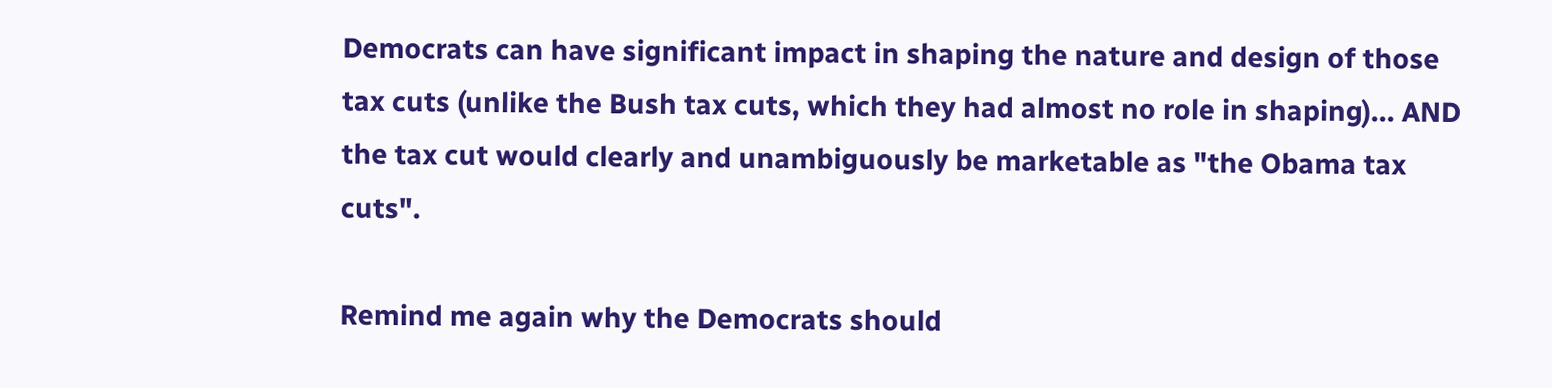Democrats can have significant impact in shaping the nature and design of those tax cuts (unlike the Bush tax cuts, which they had almost no role in shaping)... AND the tax cut would clearly and unambiguously be marketable as "the Obama tax cuts".

Remind me again why the Democrats should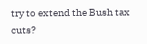try to extend the Bush tax cuts?